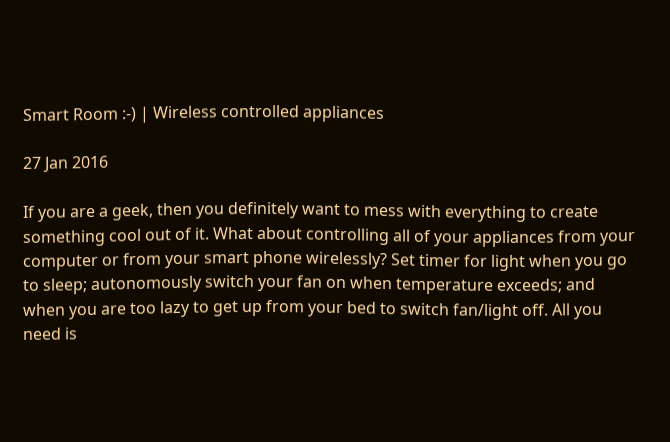Smart Room :-) | Wireless controlled appliances

27 Jan 2016

If you are a geek, then you definitely want to mess with everything to create something cool out of it. What about controlling all of your appliances from your computer or from your smart phone wirelessly? Set timer for light when you go to sleep; autonomously switch your fan on when temperature exceeds; and when you are too lazy to get up from your bed to switch fan/light off. All you need is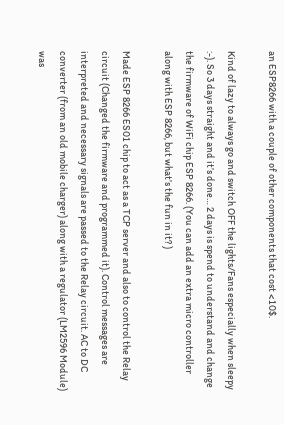an ESP8266 with a couple of other components that cost <10$.

Kind of lazy to always go and switch OFF the lights/Fans especially when sleepy :-). So 3 days straight and it’s done… 2 days is spend to understand and change the firmware of WiFi chip ESP 8266. (You can add an extra micro controller along with ESP 8266, but what’s the fun in it? )

Made ESP 8266 ES01 chip to act as a TCP server and also to control the Relay circuit (Changed the firmware and programmed it). Control messages are interpreted and necessary signals are passed to the Relay circuit. AC to DC converter (from an old mobile charger) along with a regulator (LM2596 Module) was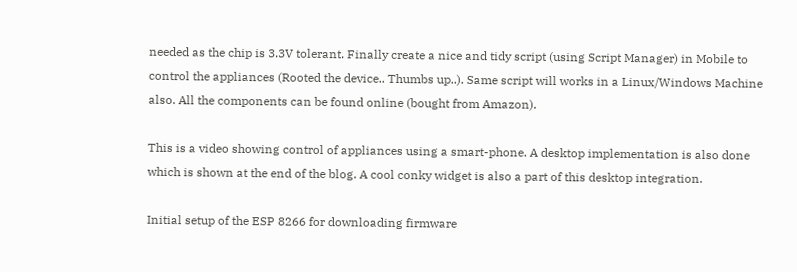needed as the chip is 3.3V tolerant. Finally create a nice and tidy script (using Script Manager) in Mobile to control the appliances (Rooted the device.. Thumbs up..). Same script will works in a Linux/Windows Machine also. All the components can be found online (bought from Amazon).

This is a video showing control of appliances using a smart-phone. A desktop implementation is also done which is shown at the end of the blog. A cool conky widget is also a part of this desktop integration.

Initial setup of the ESP 8266 for downloading firmware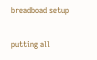breadboad setup

putting all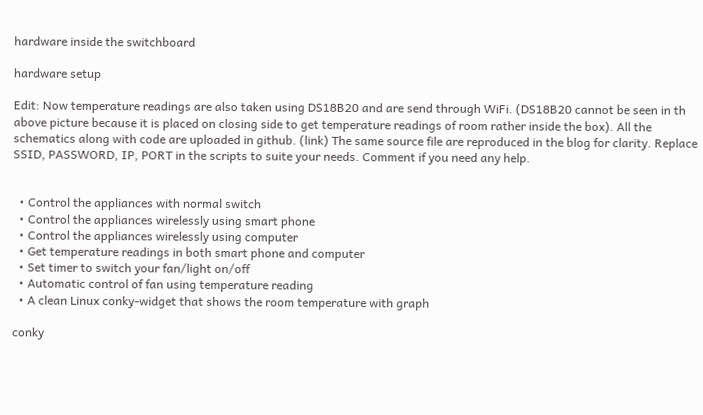hardware inside the switchboard

hardware setup

Edit: Now temperature readings are also taken using DS18B20 and are send through WiFi. (DS18B20 cannot be seen in th above picture because it is placed on closing side to get temperature readings of room rather inside the box). All the schematics along with code are uploaded in github. (link) The same source file are reproduced in the blog for clarity. Replace SSID, PASSWORD, IP, PORT in the scripts to suite your needs. Comment if you need any help.


  • Control the appliances with normal switch
  • Control the appliances wirelessly using smart phone
  • Control the appliances wirelessly using computer
  • Get temperature readings in both smart phone and computer
  • Set timer to switch your fan/light on/off
  • Automatic control of fan using temperature reading
  • A clean Linux conky-widget that shows the room temperature with graph

conky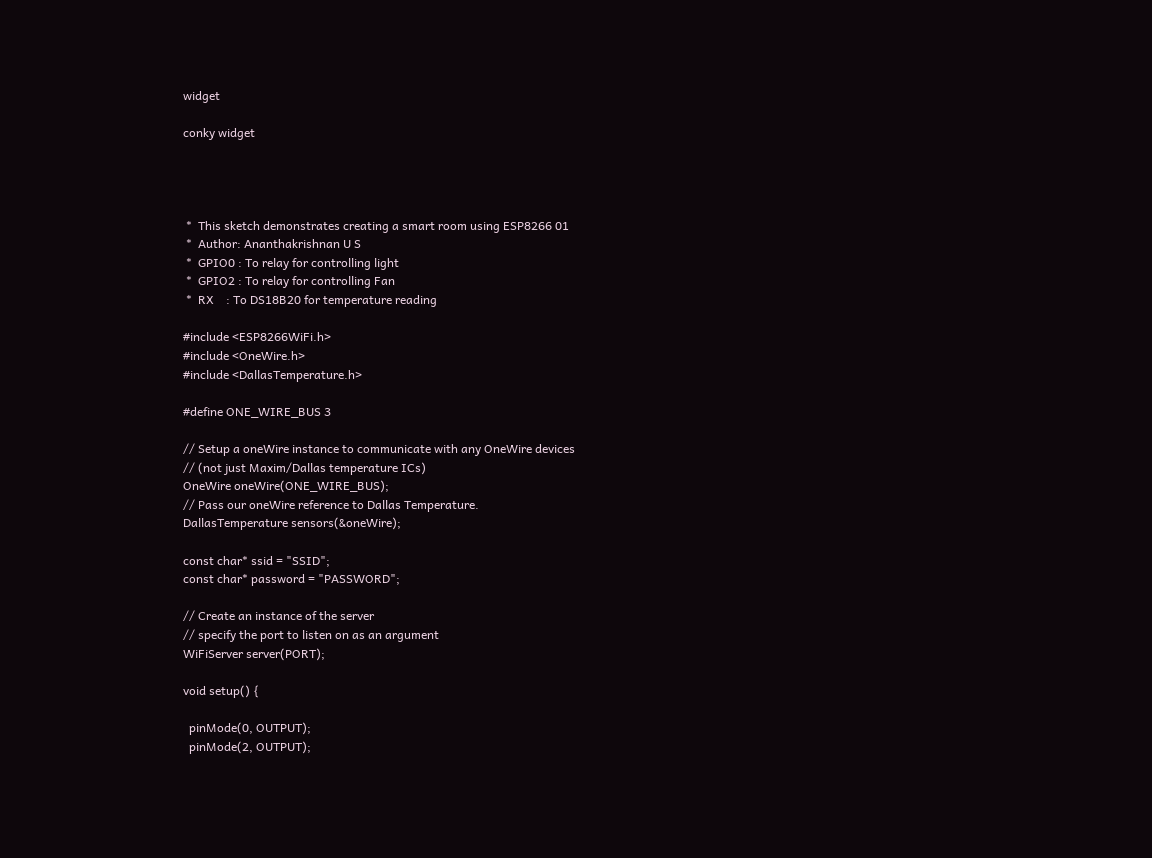widget

conky widget




 *  This sketch demonstrates creating a smart room using ESP8266 01
 *  Author: Ananthakrishnan U S
 *  GPIO0 : To relay for controlling light
 *  GPIO2 : To relay for controlling Fan
 *  RX    : To DS18B20 for temperature reading

#include <ESP8266WiFi.h>
#include <OneWire.h>
#include <DallasTemperature.h>

#define ONE_WIRE_BUS 3

// Setup a oneWire instance to communicate with any OneWire devices
// (not just Maxim/Dallas temperature ICs)
OneWire oneWire(ONE_WIRE_BUS);
// Pass our oneWire reference to Dallas Temperature.
DallasTemperature sensors(&oneWire);

const char* ssid = "SSID";
const char* password = "PASSWORD";

// Create an instance of the server
// specify the port to listen on as an argument
WiFiServer server(PORT);

void setup() {

  pinMode(0, OUTPUT);
  pinMode(2, OUTPUT);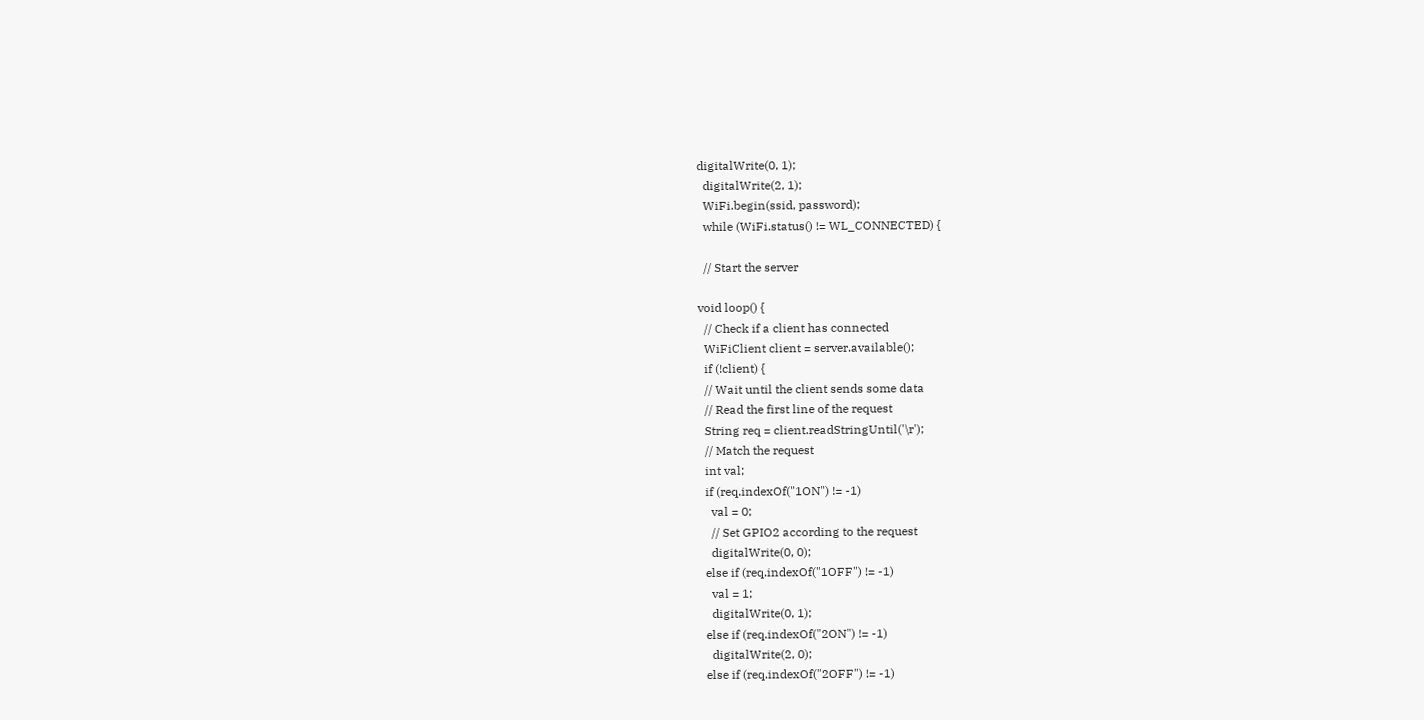digitalWrite(0, 1);
  digitalWrite(2, 1);
  WiFi.begin(ssid, password);
  while (WiFi.status() != WL_CONNECTED) {

  // Start the server

void loop() {
  // Check if a client has connected
  WiFiClient client = server.available();
  if (!client) {
  // Wait until the client sends some data
  // Read the first line of the request
  String req = client.readStringUntil('\r');
  // Match the request
  int val;
  if (req.indexOf("1ON") != -1)
    val = 0;
    // Set GPIO2 according to the request
    digitalWrite(0, 0);
  else if (req.indexOf("1OFF") != -1)
    val = 1;
    digitalWrite(0, 1);
  else if (req.indexOf("2ON") != -1)
    digitalWrite(2, 0);
  else if (req.indexOf("2OFF") != -1)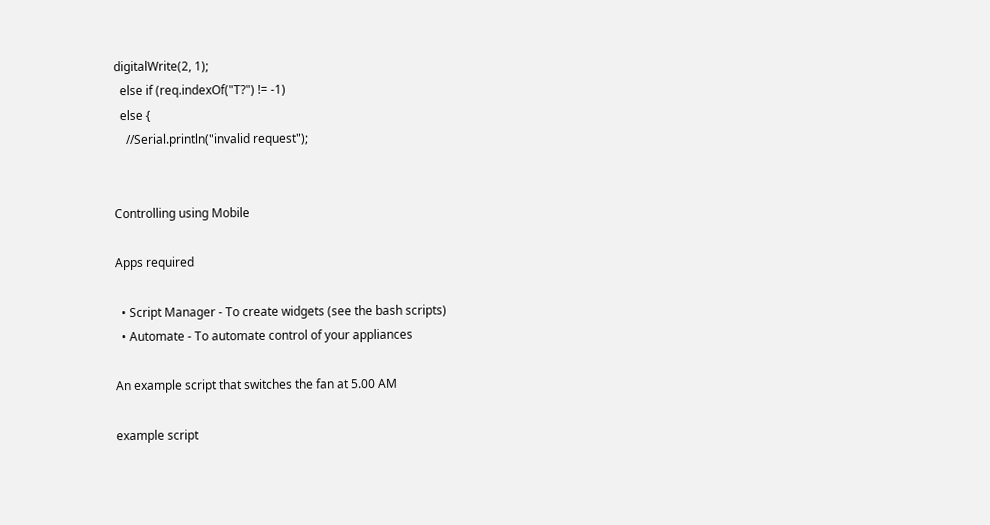digitalWrite(2, 1);
  else if (req.indexOf("T?") != -1)
  else {
    //Serial.println("invalid request");


Controlling using Mobile

Apps required

  • Script Manager - To create widgets (see the bash scripts)
  • Automate - To automate control of your appliances

An example script that switches the fan at 5.00 AM

example script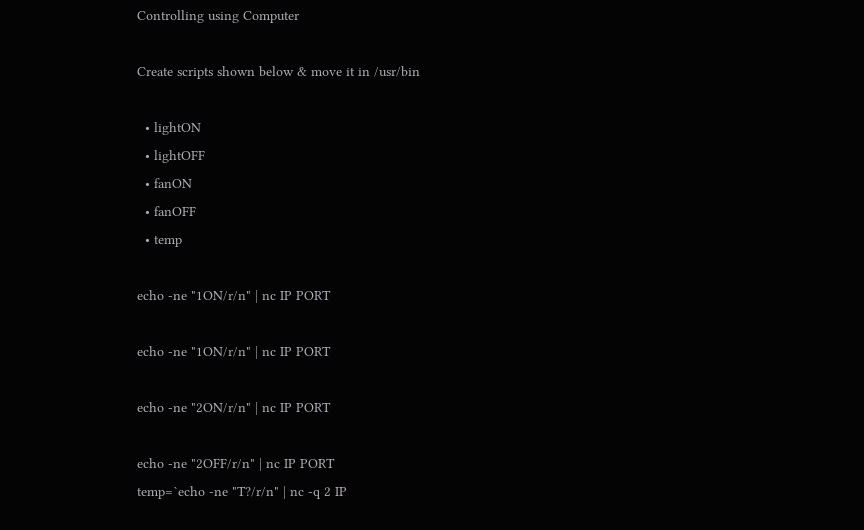Controlling using Computer

Create scripts shown below & move it in /usr/bin

  • lightON
  • lightOFF
  • fanON
  • fanOFF
  • temp

echo -ne "1ON/r/n" | nc IP PORT

echo -ne "1ON/r/n" | nc IP PORT

echo -ne "2ON/r/n" | nc IP PORT

echo -ne "2OFF/r/n" | nc IP PORT
temp=`echo -ne "T?/r/n" | nc -q 2 IP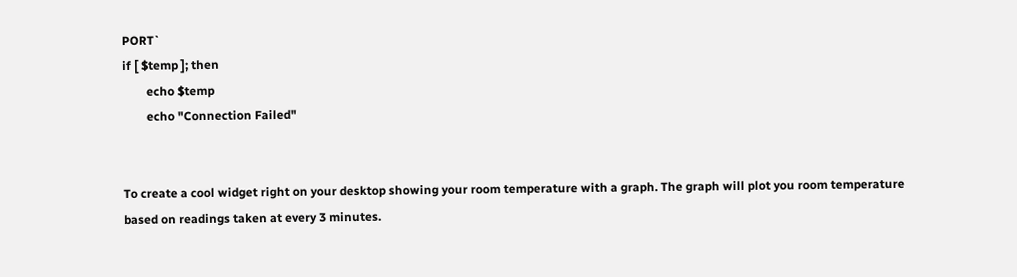PORT`
if [ $temp ]; then
        echo $temp
        echo "Connection Failed"


To create a cool widget right on your desktop showing your room temperature with a graph. The graph will plot you room temperature based on readings taken at every 3 minutes.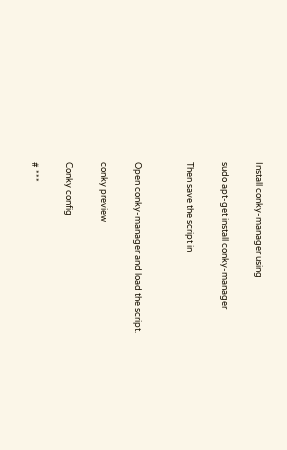Install conky-manager using

sudo apt-get install conky-manager

Then save the script in


Open conky-manager and load the script.

conky preview

Conky config

# ***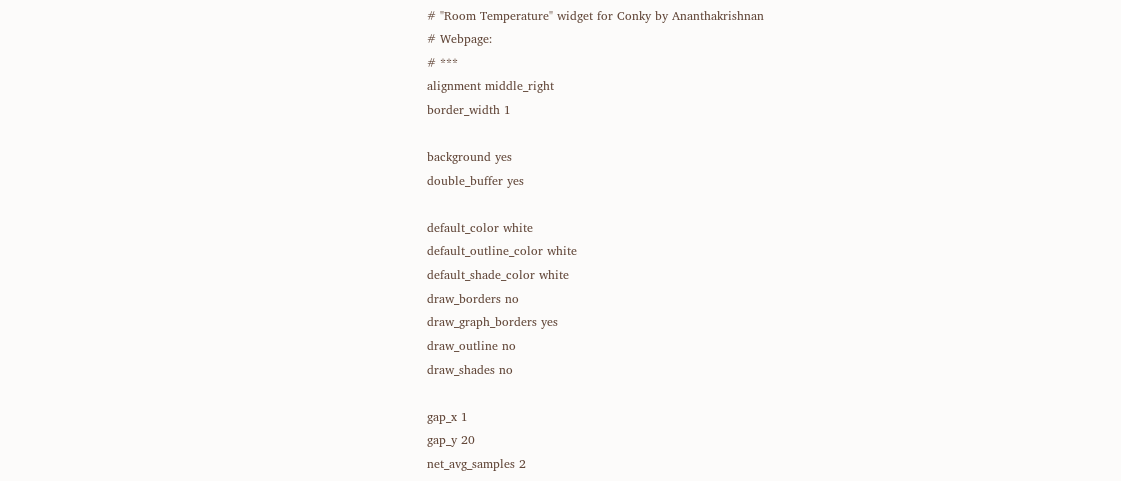# "Room Temperature" widget for Conky by Ananthakrishnan
# Webpage:
# ***
alignment middle_right
border_width 1

background yes
double_buffer yes

default_color white
default_outline_color white
default_shade_color white
draw_borders no
draw_graph_borders yes
draw_outline no
draw_shades no

gap_x 1
gap_y 20
net_avg_samples 2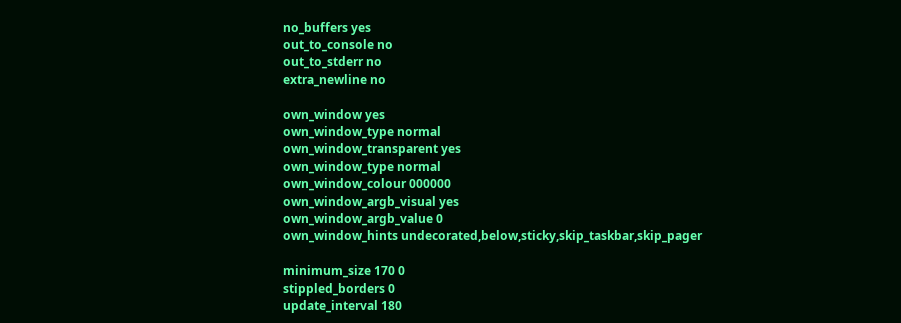no_buffers yes
out_to_console no
out_to_stderr no
extra_newline no

own_window yes
own_window_type normal
own_window_transparent yes
own_window_type normal
own_window_colour 000000
own_window_argb_visual yes
own_window_argb_value 0
own_window_hints undecorated,below,sticky,skip_taskbar,skip_pager

minimum_size 170 0
stippled_borders 0
update_interval 180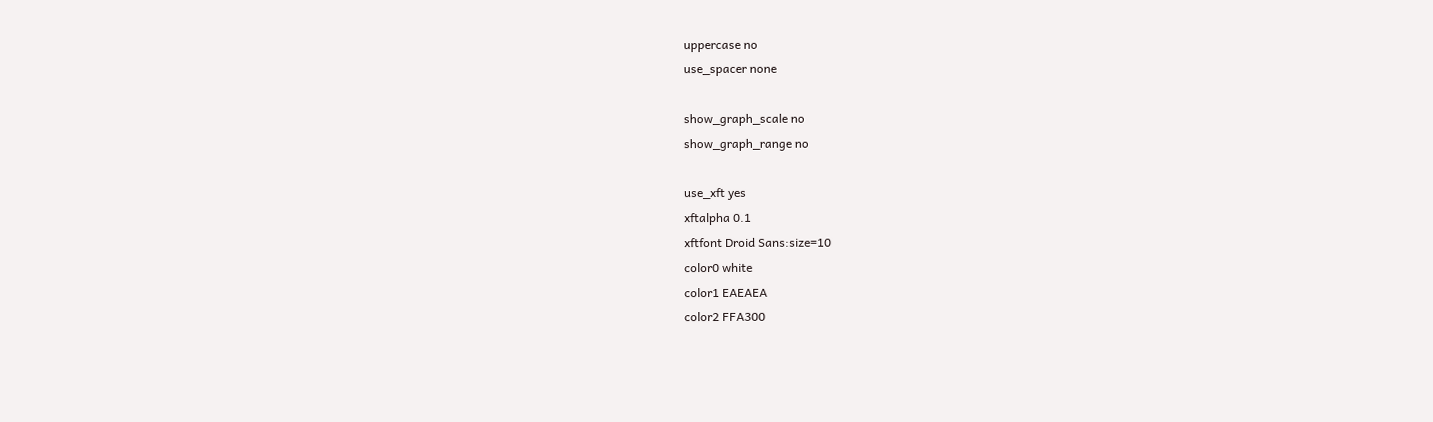uppercase no
use_spacer none

show_graph_scale no
show_graph_range no

use_xft yes
xftalpha 0.1
xftfont Droid Sans:size=10
color0 white
color1 EAEAEA
color2 FFA300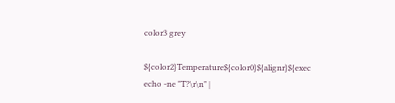color3 grey

${color2}Temperature${color0}${alignr}${exec echo -ne "T?\r\n" |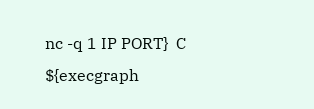nc -q 1 IP PORT}  C
${execgraph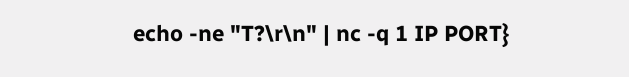echo -ne "T?\r\n" | nc -q 1 IP PORT}